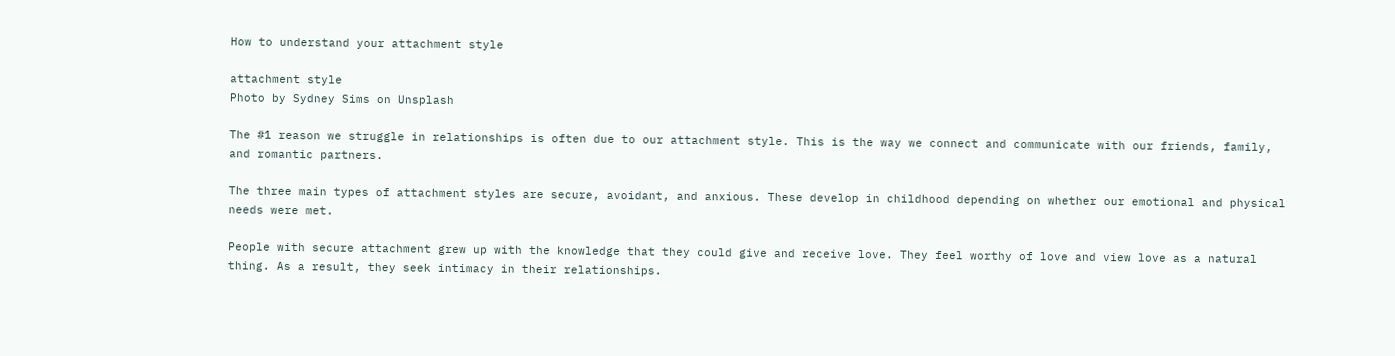How to understand your attachment style

attachment style
Photo by Sydney Sims on Unsplash

The #1 reason we struggle in relationships is often due to our attachment style. This is the way we connect and communicate with our friends, family, and romantic partners.

The three main types of attachment styles are secure, avoidant, and anxious. These develop in childhood depending on whether our emotional and physical needs were met.

People with secure attachment grew up with the knowledge that they could give and receive love. They feel worthy of love and view love as a natural thing. As a result, they seek intimacy in their relationships.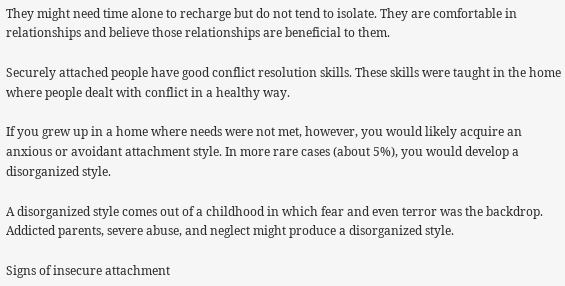They might need time alone to recharge but do not tend to isolate. They are comfortable in relationships and believe those relationships are beneficial to them.

Securely attached people have good conflict resolution skills. These skills were taught in the home where people dealt with conflict in a healthy way.

If you grew up in a home where needs were not met, however, you would likely acquire an anxious or avoidant attachment style. In more rare cases (about 5%), you would develop a disorganized style.

A disorganized style comes out of a childhood in which fear and even terror was the backdrop. Addicted parents, severe abuse, and neglect might produce a disorganized style.

Signs of insecure attachment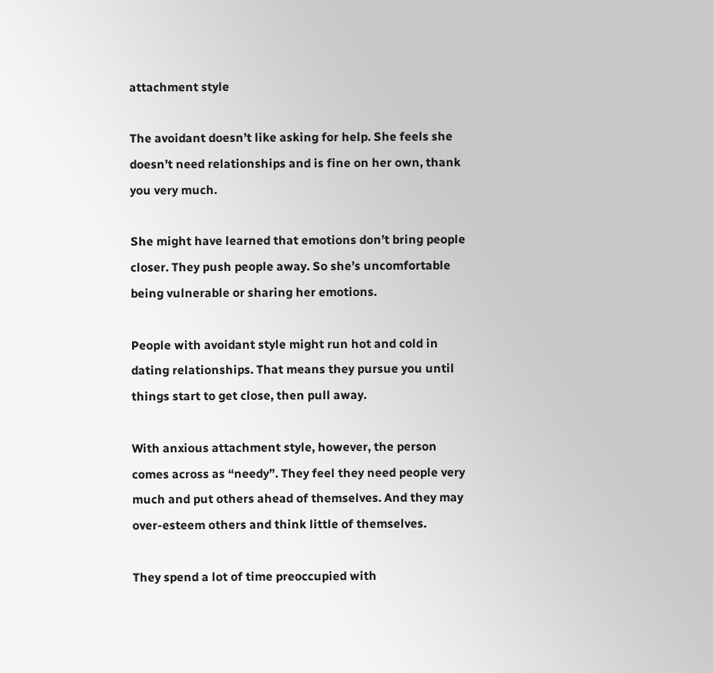attachment style

The avoidant doesn’t like asking for help. She feels she doesn’t need relationships and is fine on her own, thank you very much.

She might have learned that emotions don’t bring people closer. They push people away. So she’s uncomfortable being vulnerable or sharing her emotions.

People with avoidant style might run hot and cold in dating relationships. That means they pursue you until things start to get close, then pull away.

With anxious attachment style, however, the person comes across as “needy”. They feel they need people very much and put others ahead of themselves. And they may over-esteem others and think little of themselves.

They spend a lot of time preoccupied with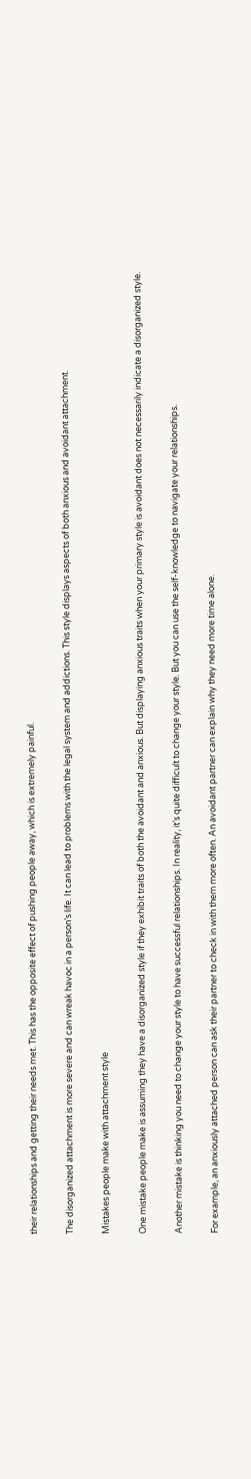their relationships and getting their needs met. This has the opposite effect of pushing people away, which is extremely painful.

The disorganized attachment is more severe and can wreak havoc in a person’s life. It can lead to problems with the legal system and addictions. This style displays aspects of both anxious and avoidant attachment.

Mistakes people make with attachment style

One mistake people make is assuming they have a disorganized style if they exhibit traits of both the avoidant and anxious. But displaying anxious traits when your primary style is avoidant does not necessarily indicate a disorganized style.

Another mistake is thinking you need to change your style to have successful relationships. In reality, it’s quite difficult to change your style. But you can use the self-knowledge to navigate your relationships.

For example, an anxiously attached person can ask their partner to check in with them more often. An avoidant partner can explain why they need more time alone.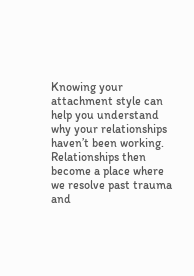Knowing your attachment style can help you understand why your relationships haven’t been working. Relationships then become a place where we resolve past trauma and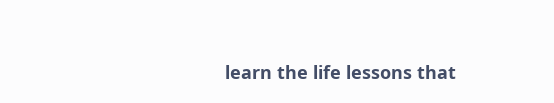learn the life lessons that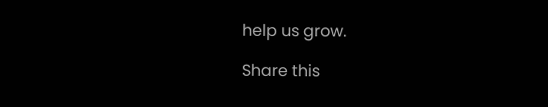help us grow.

Share this